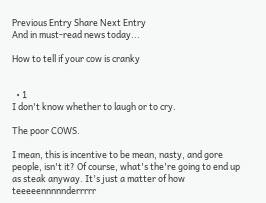Previous Entry Share Next Entry
And in must-read news today...

How to tell if your cow is cranky


  • 1
I don't know whether to laugh or to cry.

The poor COWS.

I mean, this is incentive to be mean, nasty, and gore people, isn't it? Of course, what's the're going to end up as steak anyway. It's just a matter of how teeeeennnnnderrrrr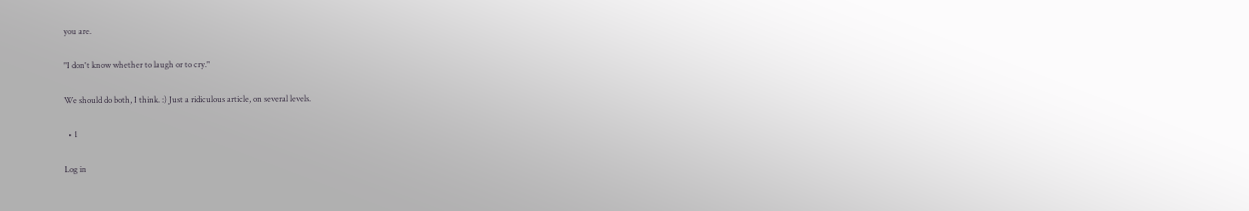you are.

"I don't know whether to laugh or to cry."

We should do both, I think. :) Just a ridiculous article, on several levels.

  • 1

Log in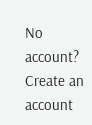No account? Create an account